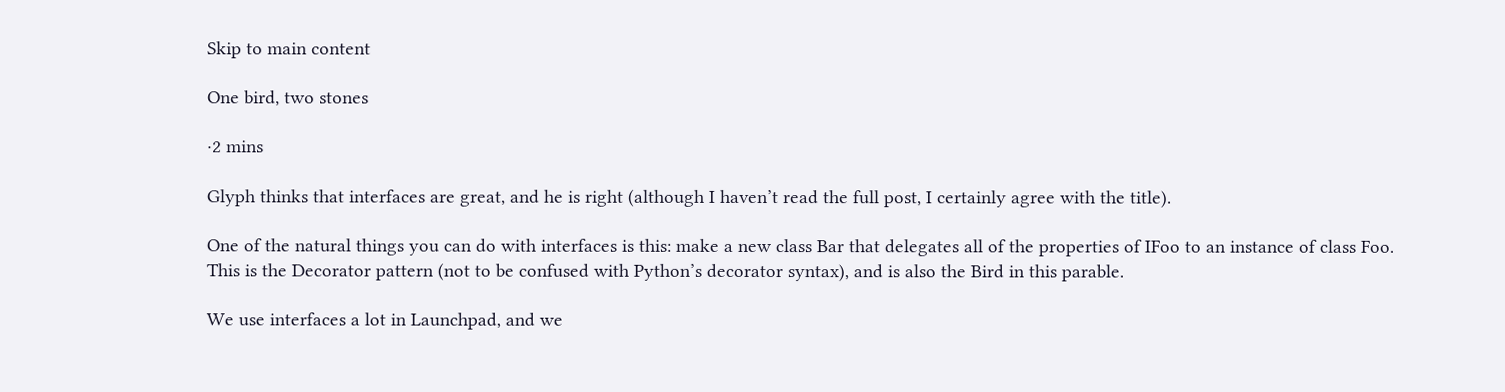Skip to main content

One bird, two stones

·2 mins

Glyph thinks that interfaces are great, and he is right (although I haven’t read the full post, I certainly agree with the title).

One of the natural things you can do with interfaces is this: make a new class Bar that delegates all of the properties of IFoo to an instance of class Foo. This is the Decorator pattern (not to be confused with Python’s decorator syntax), and is also the Bird in this parable.

We use interfaces a lot in Launchpad, and we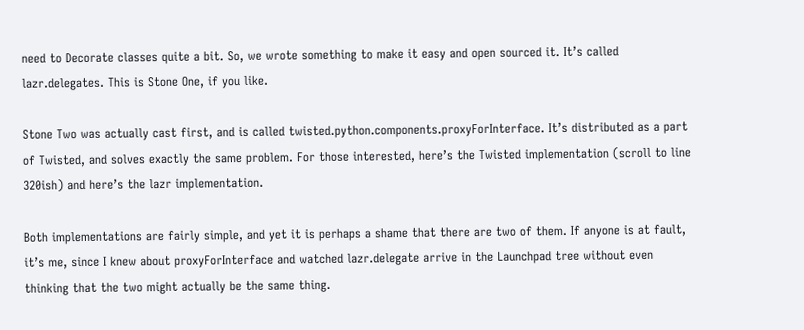need to Decorate classes quite a bit. So, we wrote something to make it easy and open sourced it. It’s called lazr.delegates. This is Stone One, if you like.

Stone Two was actually cast first, and is called twisted.python.components.proxyForInterface. It’s distributed as a part of Twisted, and solves exactly the same problem. For those interested, here’s the Twisted implementation (scroll to line 320ish) and here’s the lazr implementation.

Both implementations are fairly simple, and yet it is perhaps a shame that there are two of them. If anyone is at fault, it’s me, since I knew about proxyForInterface and watched lazr.delegate arrive in the Launchpad tree without even thinking that the two might actually be the same thing.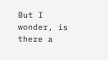But I wonder, is there a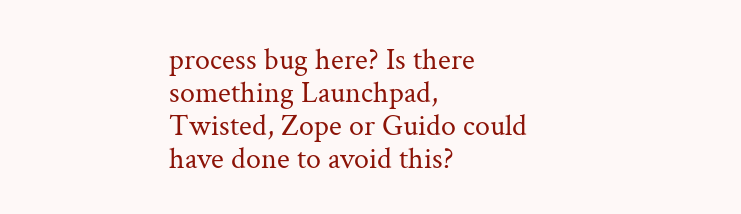process bug here? Is there something Launchpad, Twisted, Zope or Guido could have done to avoid this?